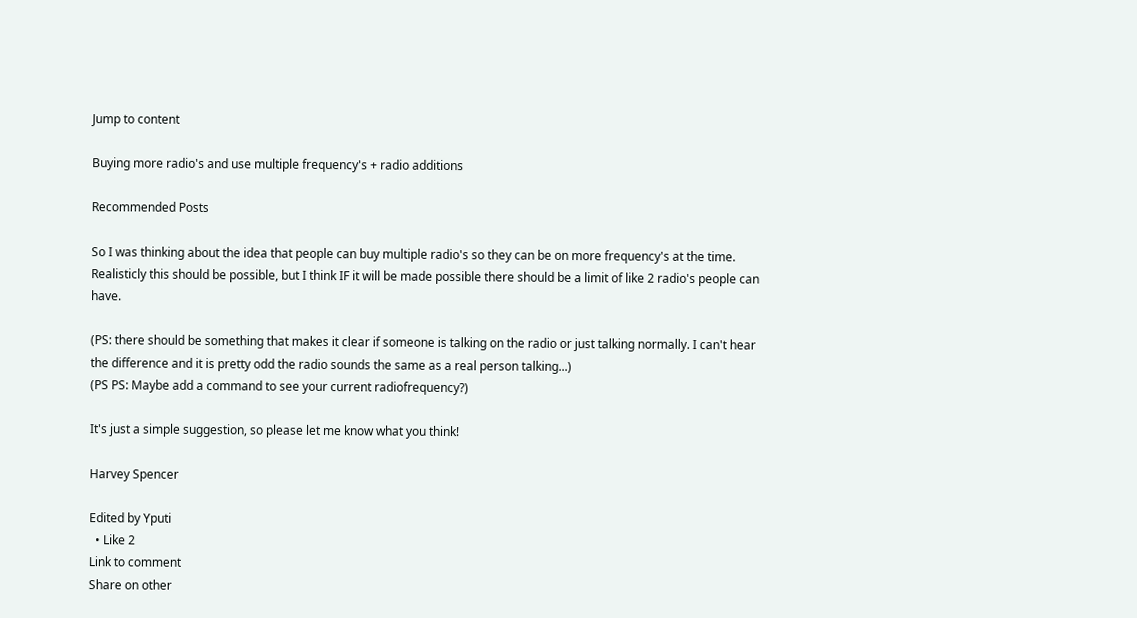Jump to content

Buying more radio's and use multiple frequency's + radio additions

Recommended Posts

So I was thinking about the idea that people can buy multiple radio's so they can be on more frequency's at the time.
Realisticly this should be possible, but I think IF it will be made possible there should be a limit of like 2 radio's people can have.

(PS: there should be something that makes it clear if someone is talking on the radio or just talking normally. I can't hear the difference and it is pretty odd the radio sounds the same as a real person talking...)
(PS PS: Maybe add a command to see your current radiofrequency?)

It's just a simple suggestion, so please let me know what you think!

Harvey Spencer

Edited by Yputi
  • Like 2
Link to comment
Share on other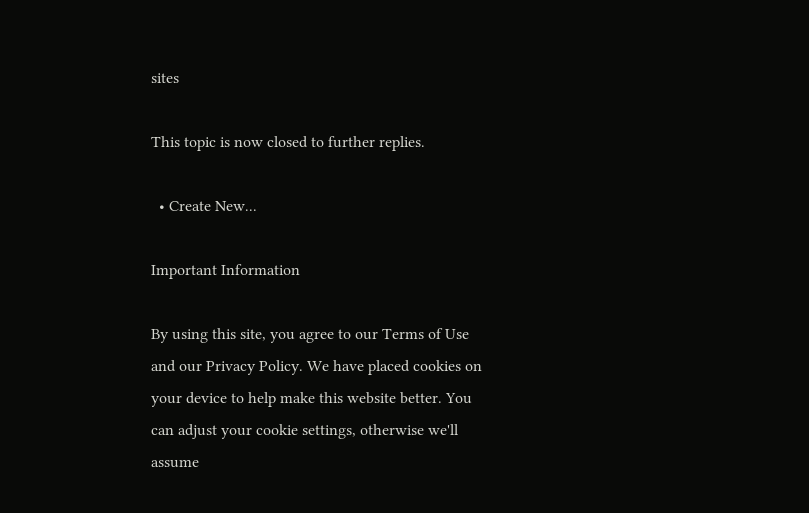sites

This topic is now closed to further replies.

  • Create New...

Important Information

By using this site, you agree to our Terms of Use and our Privacy Policy. We have placed cookies on your device to help make this website better. You can adjust your cookie settings, otherwise we'll assume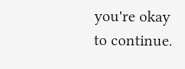you're okay to continue.